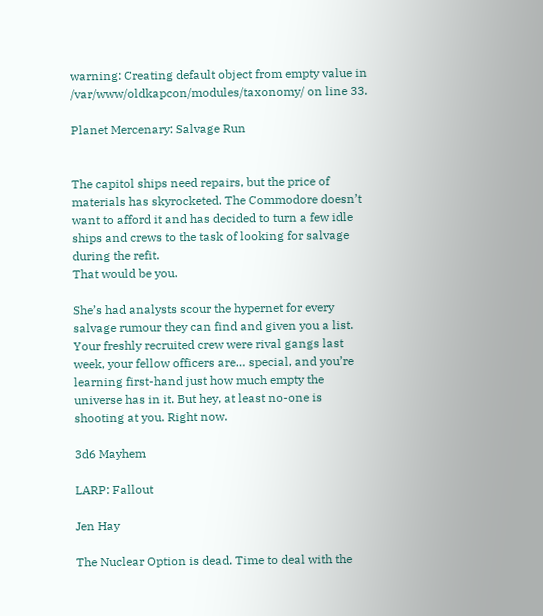warning: Creating default object from empty value in /var/www/oldkapcon/modules/taxonomy/ on line 33.

Planet Mercenary: Salvage Run


The capitol ships need repairs, but the price of materials has skyrocketed. The Commodore doesn’t want to afford it and has decided to turn a few idle ships and crews to the task of looking for salvage during the refit.
That would be you.

She’s had analysts scour the hypernet for every salvage rumour they can find and given you a list. Your freshly recruited crew were rival gangs last week, your fellow officers are… special, and you’re learning first-hand just how much empty the universe has in it. But hey, at least no-one is shooting at you. Right now.

3d6 Mayhem

LARP: Fallout

Jen Hay

The Nuclear Option is dead. Time to deal with the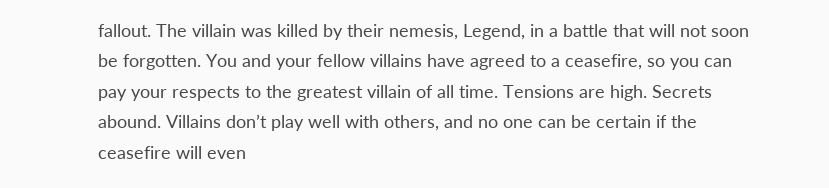fallout. The villain was killed by their nemesis, Legend, in a battle that will not soon be forgotten. You and your fellow villains have agreed to a ceasefire, so you can pay your respects to the greatest villain of all time. Tensions are high. Secrets abound. Villains don’t play well with others, and no one can be certain if the ceasefire will even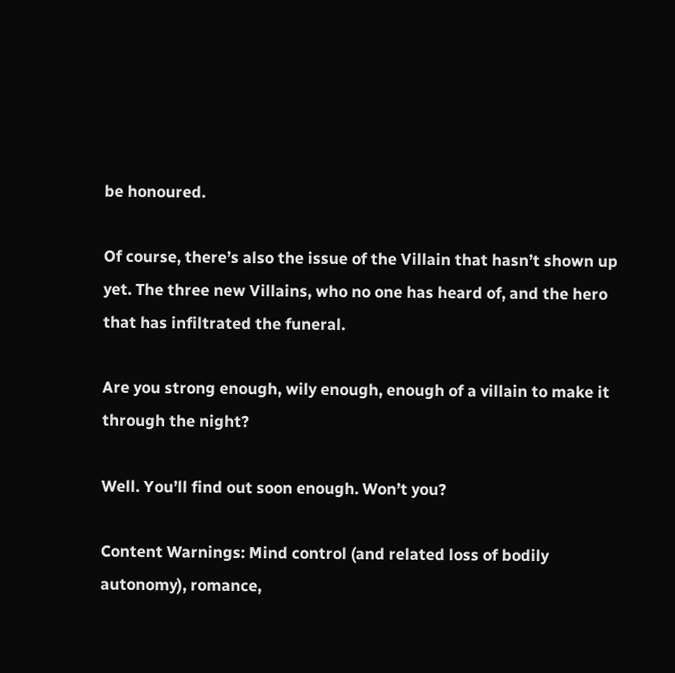be honoured.

Of course, there’s also the issue of the Villain that hasn’t shown up yet. The three new Villains, who no one has heard of, and the hero that has infiltrated the funeral.

Are you strong enough, wily enough, enough of a villain to make it through the night?

Well. You’ll find out soon enough. Won’t you?

Content Warnings: Mind control (and related loss of bodily autonomy), romance,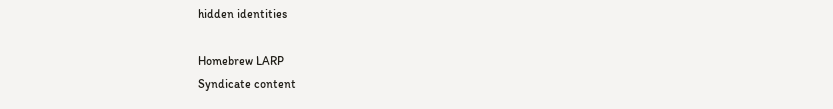hidden identities

Homebrew LARP
Syndicate content